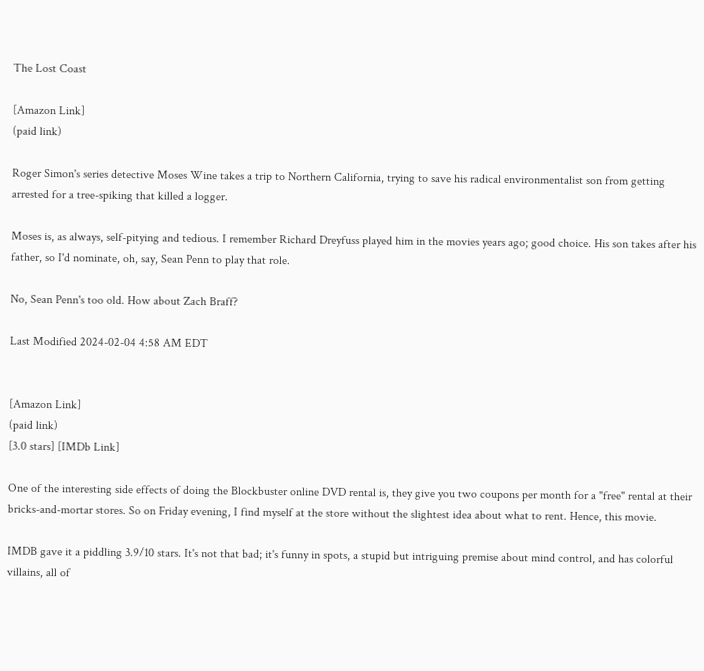The Lost Coast

[Amazon Link]
(paid link)

Roger Simon's series detective Moses Wine takes a trip to Northern California, trying to save his radical environmentalist son from getting arrested for a tree-spiking that killed a logger.

Moses is, as always, self-pitying and tedious. I remember Richard Dreyfuss played him in the movies years ago; good choice. His son takes after his father, so I'd nominate, oh, say, Sean Penn to play that role.

No, Sean Penn's too old. How about Zach Braff?

Last Modified 2024-02-04 4:58 AM EDT


[Amazon Link]
(paid link)
[3.0 stars] [IMDb Link]

One of the interesting side effects of doing the Blockbuster online DVD rental is, they give you two coupons per month for a "free" rental at their bricks-and-mortar stores. So on Friday evening, I find myself at the store without the slightest idea about what to rent. Hence, this movie.

IMDB gave it a piddling 3.9/10 stars. It's not that bad; it's funny in spots, a stupid but intriguing premise about mind control, and has colorful villains, all of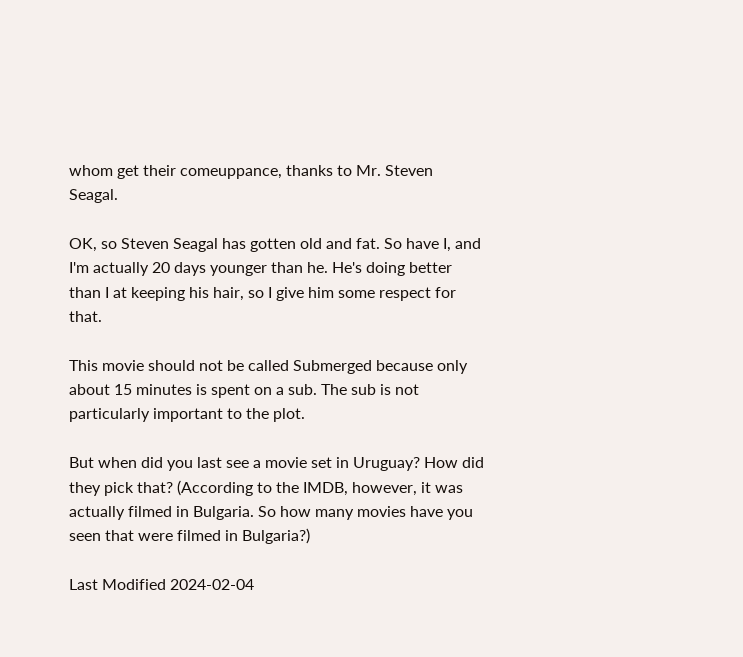whom get their comeuppance, thanks to Mr. Steven Seagal.

OK, so Steven Seagal has gotten old and fat. So have I, and I'm actually 20 days younger than he. He's doing better than I at keeping his hair, so I give him some respect for that.

This movie should not be called Submerged because only about 15 minutes is spent on a sub. The sub is not particularly important to the plot.

But when did you last see a movie set in Uruguay? How did they pick that? (According to the IMDB, however, it was actually filmed in Bulgaria. So how many movies have you seen that were filmed in Bulgaria?)

Last Modified 2024-02-04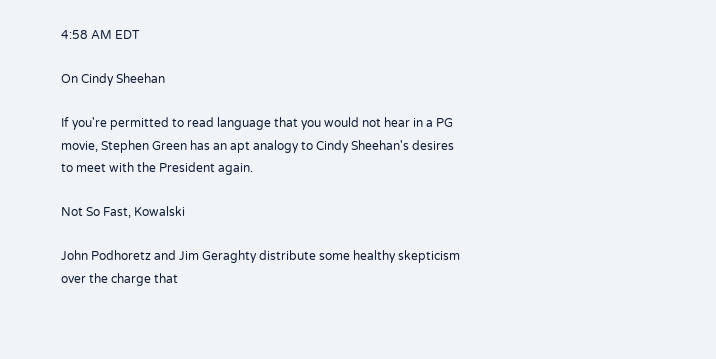4:58 AM EDT

On Cindy Sheehan

If you're permitted to read language that you would not hear in a PG movie, Stephen Green has an apt analogy to Cindy Sheehan's desires to meet with the President again.

Not So Fast, Kowalski

John Podhoretz and Jim Geraghty distribute some healthy skepticism over the charge that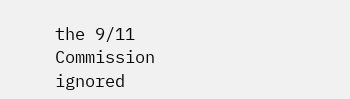the 9/11 Commission ignored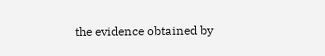the evidence obtained by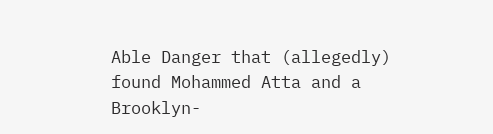Able Danger that (allegedly) found Mohammed Atta and a Brooklyn-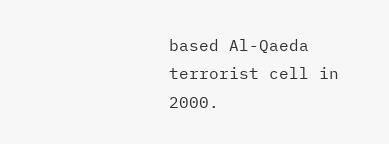based Al-Qaeda terrorist cell in 2000.